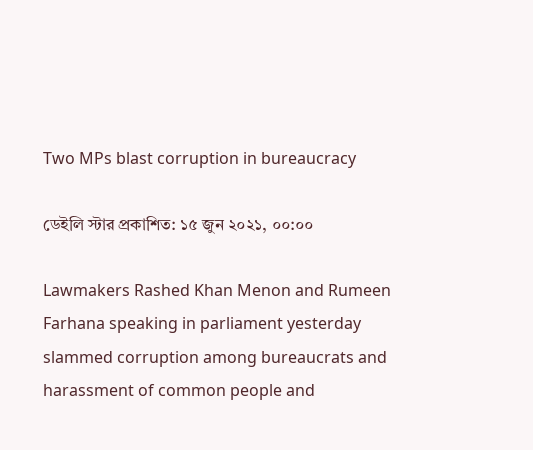Two MPs blast corruption in bureaucracy

ডেইলি স্টার প্রকাশিত: ১৫ জুন ২০২১, ০০:০০

Lawmakers Rashed Khan Menon and Rumeen Farhana speaking in parliament yesterday slammed corruption among bureaucrats and harassment of common people and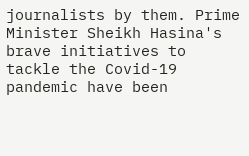journalists by them. Prime Minister Sheikh Hasina's brave initiatives to tackle the Covid-19 pandemic have been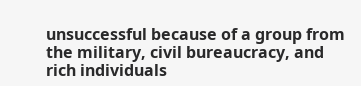unsuccessful because of a group from the military, civil bureaucracy, and rich individuals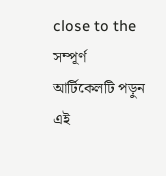close to the
সম্পূর্ণ আর্টিকেলটি পড়ুন
এই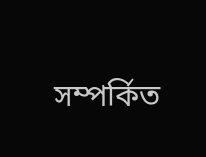সম্পর্কিত